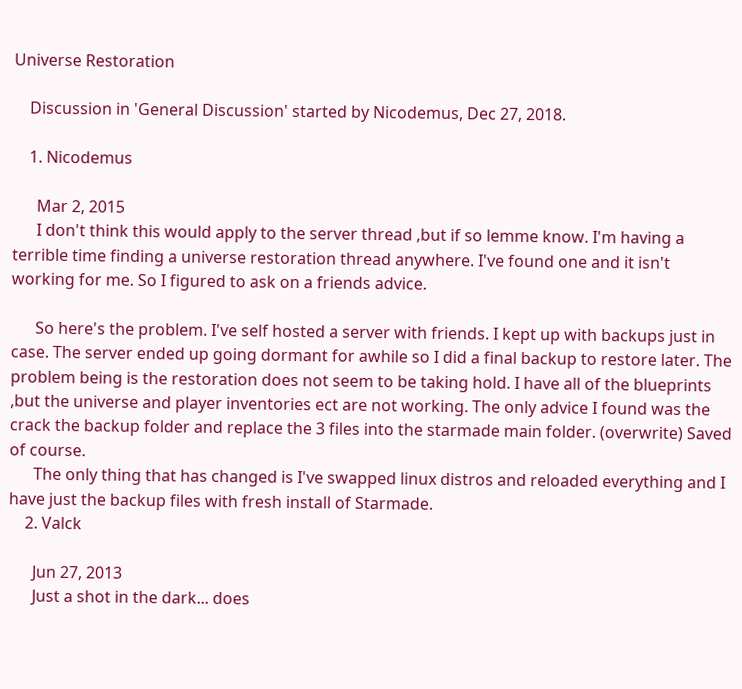Universe Restoration

    Discussion in 'General Discussion' started by Nicodemus, Dec 27, 2018.

    1. Nicodemus

      Mar 2, 2015
      I don't think this would apply to the server thread ,but if so lemme know. I'm having a terrible time finding a universe restoration thread anywhere. I've found one and it isn't working for me. So I figured to ask on a friends advice.

      So here's the problem. I've self hosted a server with friends. I kept up with backups just in case. The server ended up going dormant for awhile so I did a final backup to restore later. The problem being is the restoration does not seem to be taking hold. I have all of the blueprints ,but the universe and player inventories ect are not working. The only advice I found was the crack the backup folder and replace the 3 files into the starmade main folder. (overwrite) Saved of course.
      The only thing that has changed is I've swapped linux distros and reloaded everything and I have just the backup files with fresh install of Starmade.
    2. Valck

      Jun 27, 2013
      Just a shot in the dark... does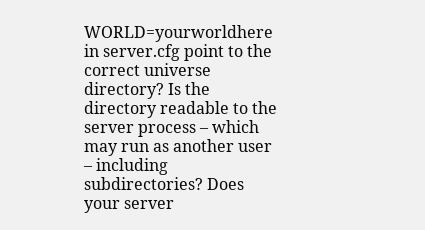WORLD=yourworldhere in server.cfg point to the correct universe directory? Is the directory readable to the server process – which may run as another user – including subdirectories? Does your server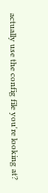actually use the config file you're looking at?